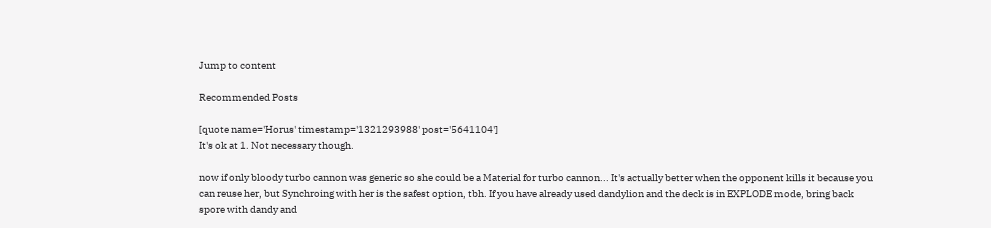Jump to content

Recommended Posts

[quote name='Horus' timestamp='1321293988' post='5641104']
It's ok at 1. Not necessary though.

now if only bloody turbo cannon was generic so she could be a Material for turbo cannon... It's actually better when the opponent kills it because you can reuse her, but Synchroing with her is the safest option, tbh. If you have already used dandylion and the deck is in EXPLODE mode, bring back spore with dandy and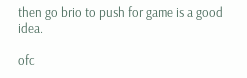then go brio to push for game is a good idea.

ofc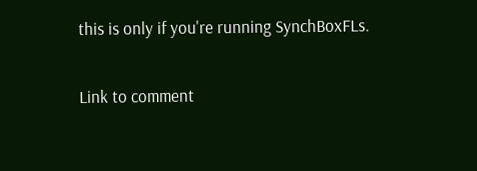this is only if you're running SynchBoxFLs.

Link to comment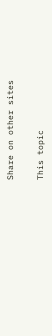Share on other sites


This topic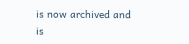is now archived and is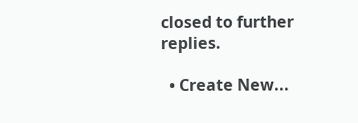closed to further replies.

  • Create New...